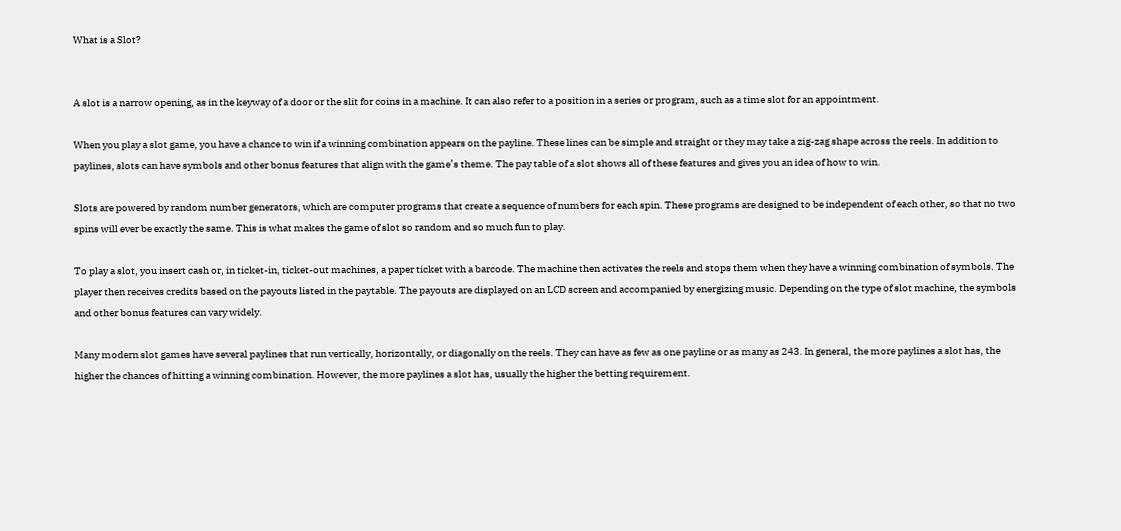What is a Slot?


A slot is a narrow opening, as in the keyway of a door or the slit for coins in a machine. It can also refer to a position in a series or program, such as a time slot for an appointment.

When you play a slot game, you have a chance to win if a winning combination appears on the payline. These lines can be simple and straight or they may take a zig-zag shape across the reels. In addition to paylines, slots can have symbols and other bonus features that align with the game’s theme. The pay table of a slot shows all of these features and gives you an idea of how to win.

Slots are powered by random number generators, which are computer programs that create a sequence of numbers for each spin. These programs are designed to be independent of each other, so that no two spins will ever be exactly the same. This is what makes the game of slot so random and so much fun to play.

To play a slot, you insert cash or, in ticket-in, ticket-out machines, a paper ticket with a barcode. The machine then activates the reels and stops them when they have a winning combination of symbols. The player then receives credits based on the payouts listed in the paytable. The payouts are displayed on an LCD screen and accompanied by energizing music. Depending on the type of slot machine, the symbols and other bonus features can vary widely.

Many modern slot games have several paylines that run vertically, horizontally, or diagonally on the reels. They can have as few as one payline or as many as 243. In general, the more paylines a slot has, the higher the chances of hitting a winning combination. However, the more paylines a slot has, usually the higher the betting requirement.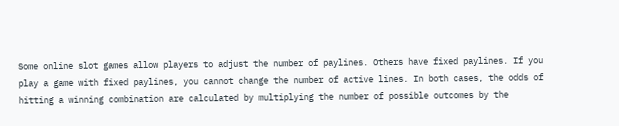Some online slot games allow players to adjust the number of paylines. Others have fixed paylines. If you play a game with fixed paylines, you cannot change the number of active lines. In both cases, the odds of hitting a winning combination are calculated by multiplying the number of possible outcomes by the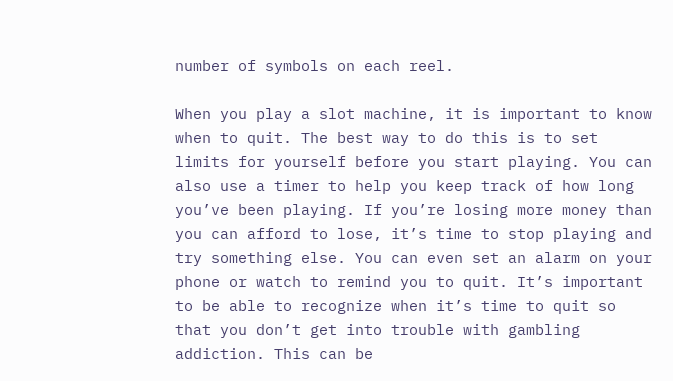number of symbols on each reel.

When you play a slot machine, it is important to know when to quit. The best way to do this is to set limits for yourself before you start playing. You can also use a timer to help you keep track of how long you’ve been playing. If you’re losing more money than you can afford to lose, it’s time to stop playing and try something else. You can even set an alarm on your phone or watch to remind you to quit. It’s important to be able to recognize when it’s time to quit so that you don’t get into trouble with gambling addiction. This can be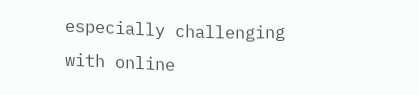especially challenging with online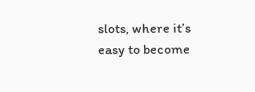slots, where it’s easy to become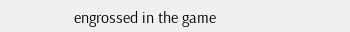engrossed in the game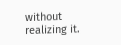without realizing it.